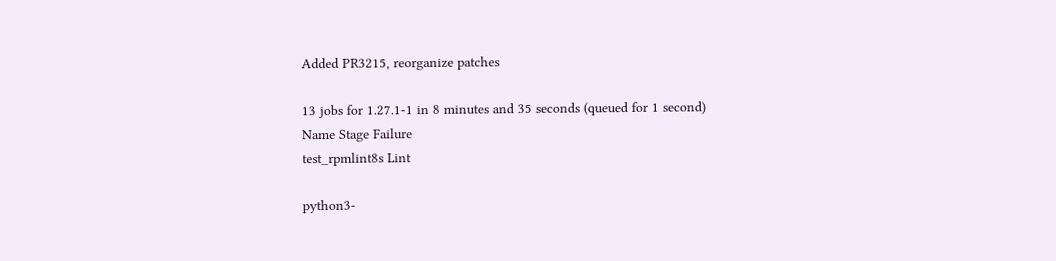Added PR3215, reorganize patches

13 jobs for 1.27.1-1 in 8 minutes and 35 seconds (queued for 1 second)
Name Stage Failure
test_rpmlint8s Lint

python3-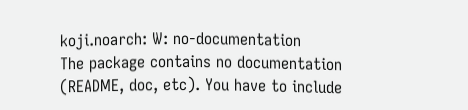koji.noarch: W: no-documentation
The package contains no documentation (README, doc, etc). You have to include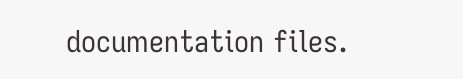documentation files.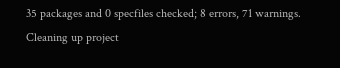35 packages and 0 specfiles checked; 8 errors, 71 warnings.
Cleaning up project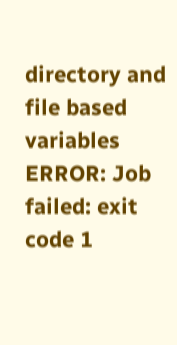directory and file based variables
ERROR: Job failed: exit code 1